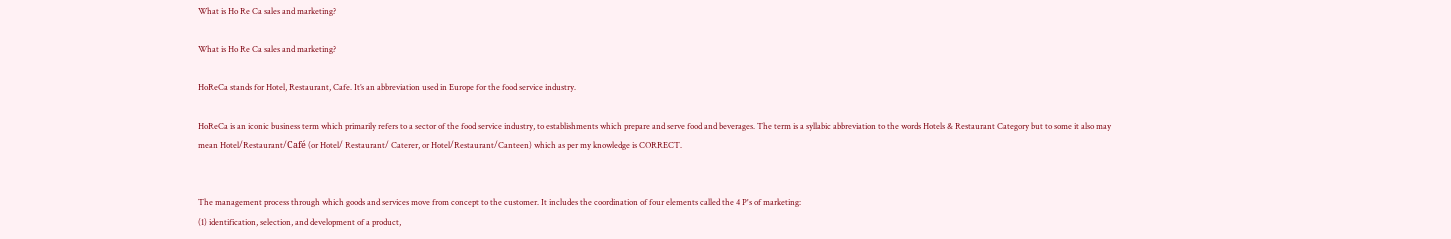What is Ho Re Ca sales and marketing?

What is Ho Re Ca sales and marketing?

HoReCa stands for Hotel, Restaurant, Cafe. It’s an abbreviation used in Europe for the food service industry.

HoReCa is an iconic business term which primarily refers to a sector of the food service industry, to establishments which prepare and serve food and beverages. The term is a syllabic abbreviation to the words Hotels & Restaurant Category but to some it also may mean Hotel/Restaurant/Café (or Hotel/ Restaurant/ Caterer, or Hotel/Restaurant/Canteen) which as per my knowledge is CORRECT.


The management process through which goods and services move from concept to the customer. It includes the coordination of four elements called the 4 P's of marketing:
(1) identification, selection, and development of a product,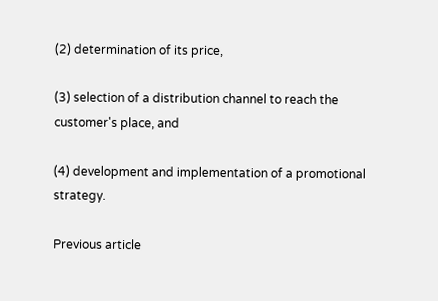(2) determination of its price,

(3) selection of a distribution channel to reach the customer's place, and

(4) development and implementation of a promotional strategy.

Previous article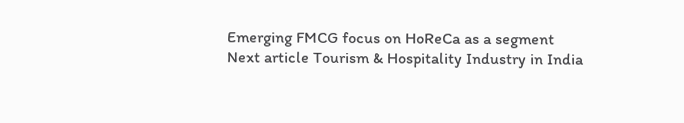Emerging FMCG focus on HoReCa as a segment
Next article Tourism & Hospitality Industry in India